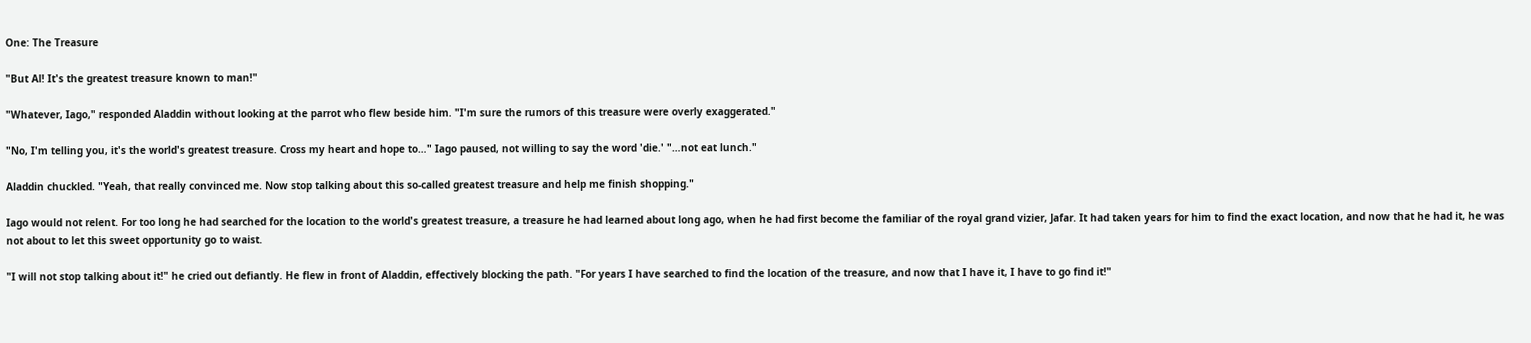One: The Treasure

"But Al! It's the greatest treasure known to man!"

"Whatever, Iago," responded Aladdin without looking at the parrot who flew beside him. "I'm sure the rumors of this treasure were overly exaggerated."

"No, I'm telling you, it's the world's greatest treasure. Cross my heart and hope to…" Iago paused, not willing to say the word 'die.' "…not eat lunch."

Aladdin chuckled. "Yeah, that really convinced me. Now stop talking about this so-called greatest treasure and help me finish shopping."

Iago would not relent. For too long he had searched for the location to the world's greatest treasure, a treasure he had learned about long ago, when he had first become the familiar of the royal grand vizier, Jafar. It had taken years for him to find the exact location, and now that he had it, he was not about to let this sweet opportunity go to waist.

"I will not stop talking about it!" he cried out defiantly. He flew in front of Aladdin, effectively blocking the path. "For years I have searched to find the location of the treasure, and now that I have it, I have to go find it!"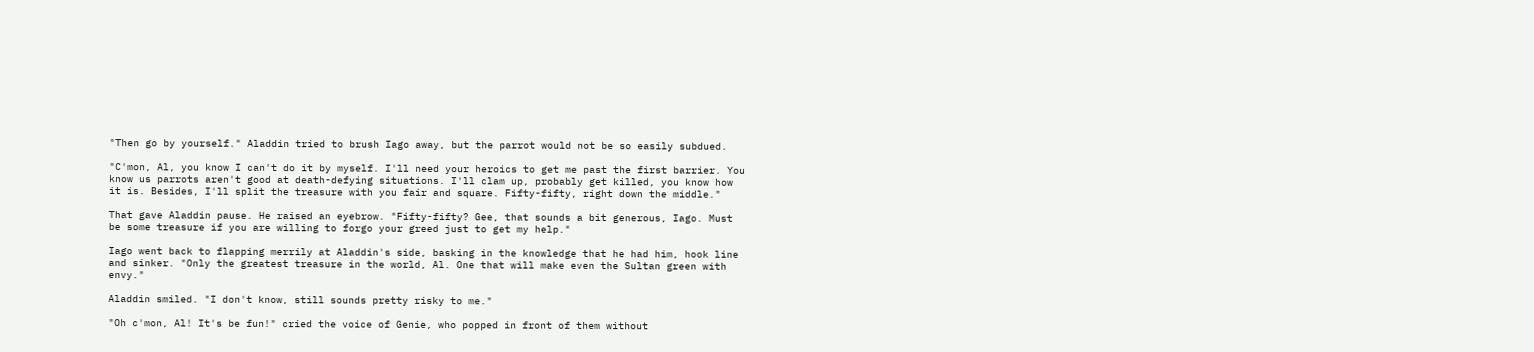"Then go by yourself." Aladdin tried to brush Iago away, but the parrot would not be so easily subdued.

"C'mon, Al, you know I can't do it by myself. I'll need your heroics to get me past the first barrier. You know us parrots aren't good at death-defying situations. I'll clam up, probably get killed, you know how it is. Besides, I'll split the treasure with you fair and square. Fifty-fifty, right down the middle."

That gave Aladdin pause. He raised an eyebrow. "Fifty-fifty? Gee, that sounds a bit generous, Iago. Must be some treasure if you are willing to forgo your greed just to get my help."

Iago went back to flapping merrily at Aladdin's side, basking in the knowledge that he had him, hook line and sinker. "Only the greatest treasure in the world, Al. One that will make even the Sultan green with envy."

Aladdin smiled. "I don't know, still sounds pretty risky to me."

"Oh c'mon, Al! It's be fun!" cried the voice of Genie, who popped in front of them without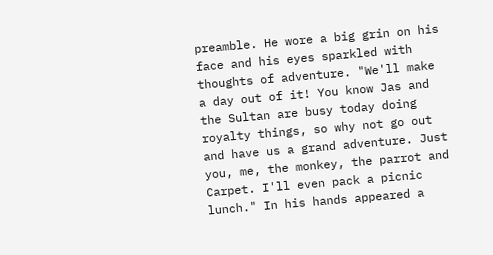preamble. He wore a big grin on his face and his eyes sparkled with thoughts of adventure. "We'll make a day out of it! You know Jas and the Sultan are busy today doing royalty things, so why not go out and have us a grand adventure. Just you, me, the monkey, the parrot and Carpet. I'll even pack a picnic lunch." In his hands appeared a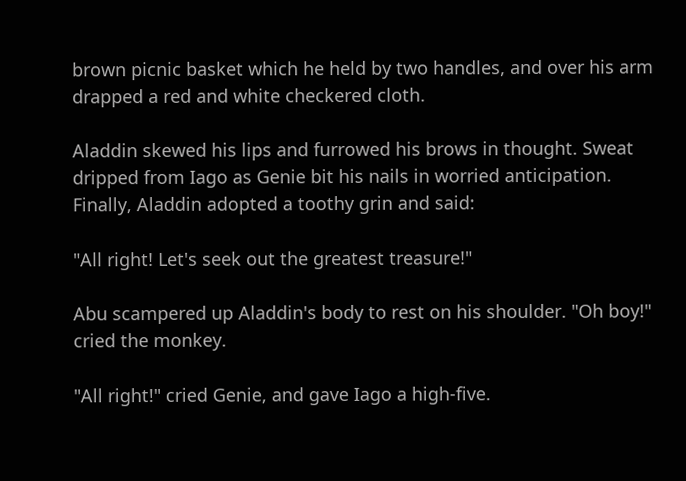brown picnic basket which he held by two handles, and over his arm drapped a red and white checkered cloth.

Aladdin skewed his lips and furrowed his brows in thought. Sweat dripped from Iago as Genie bit his nails in worried anticipation. Finally, Aladdin adopted a toothy grin and said:

"All right! Let's seek out the greatest treasure!"

Abu scampered up Aladdin's body to rest on his shoulder. "Oh boy!" cried the monkey.

"All right!" cried Genie, and gave Iago a high-five.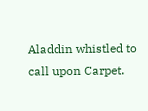Aladdin whistled to call upon Carpet.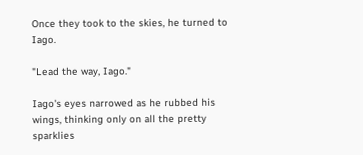Once they took to the skies, he turned to Iago.

"Lead the way, Iago."

Iago's eyes narrowed as he rubbed his wings, thinking only on all the pretty sparklies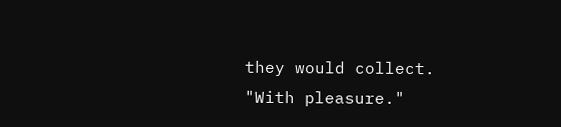they would collect. "With pleasure."